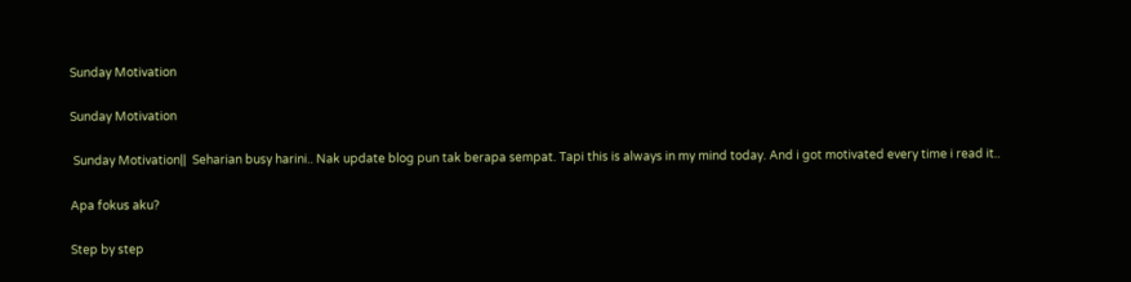Sunday Motivation

Sunday Motivation

 Sunday Motivation||  Seharian busy harini.. Nak update blog pun tak berapa sempat. Tapi this is always in my mind today. And i got motivated every time i read it..

Apa fokus aku?

Step by step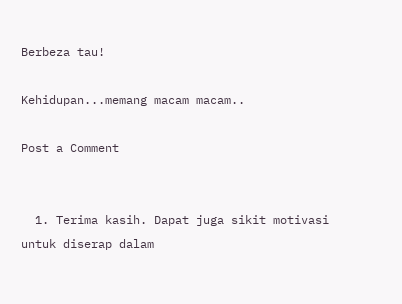Berbeza tau!

Kehidupan...memang macam macam..

Post a Comment


  1. Terima kasih. Dapat juga sikit motivasi untuk diserap dalam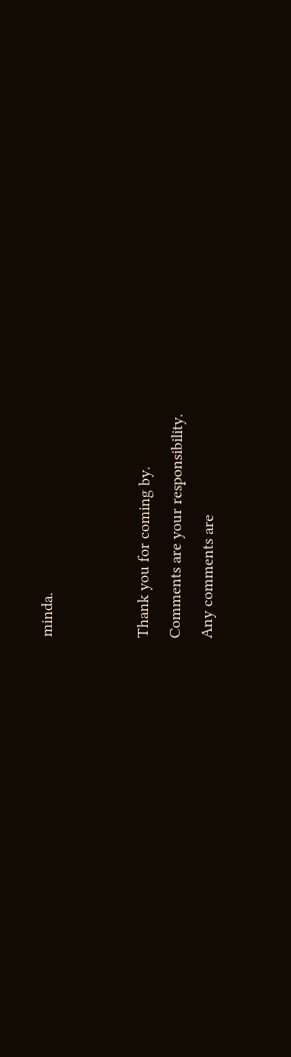minda.


Thank you for coming by.
Comments are your responsibility.
Any comments are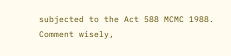subjected to the Act 588 MCMC 1988.
Comment wisely,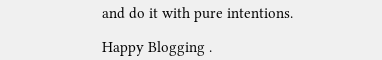and do it with pure intentions.

Happy Blogging .